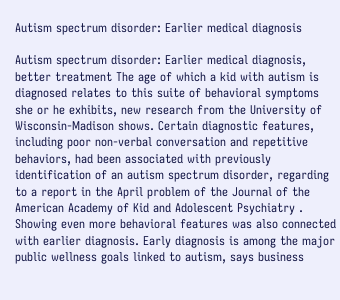Autism spectrum disorder: Earlier medical diagnosis

Autism spectrum disorder: Earlier medical diagnosis, better treatment The age of which a kid with autism is diagnosed relates to this suite of behavioral symptoms she or he exhibits, new research from the University of Wisconsin-Madison shows. Certain diagnostic features, including poor non-verbal conversation and repetitive behaviors, had been associated with previously identification of an autism spectrum disorder, regarding to a report in the April problem of the Journal of the American Academy of Kid and Adolescent Psychiatry . Showing even more behavioral features was also connected with earlier diagnosis. Early diagnosis is among the major public wellness goals linked to autism, says business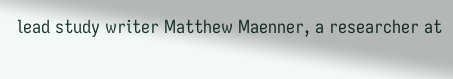lead study writer Matthew Maenner, a researcher at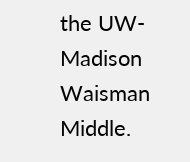the UW-Madison Waisman Middle.